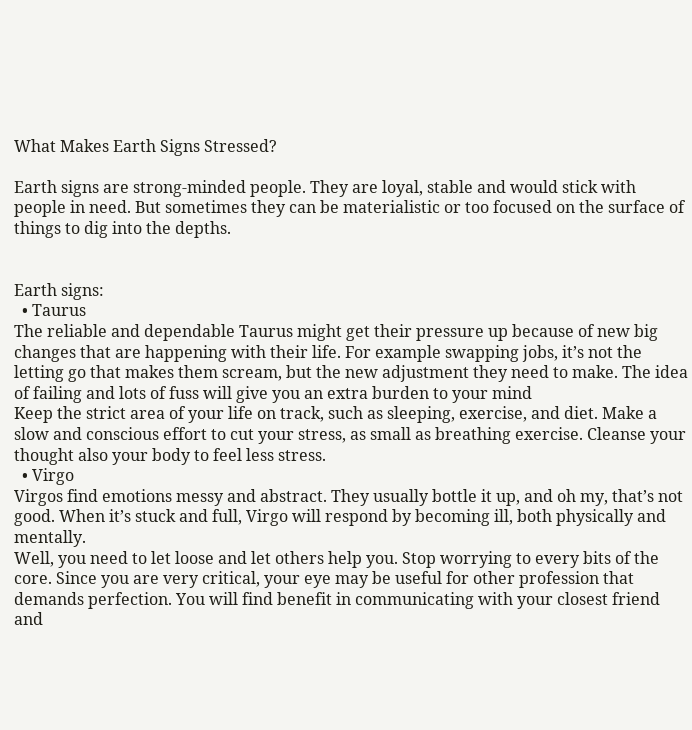What Makes Earth Signs Stressed?

Earth signs are strong-minded people. They are loyal, stable and would stick with people in need. But sometimes they can be materialistic or too focused on the surface of things to dig into the depths.


Earth signs:
  • Taurus
The reliable and dependable Taurus might get their pressure up because of new big changes that are happening with their life. For example swapping jobs, it’s not the letting go that makes them scream, but the new adjustment they need to make. The idea of failing and lots of fuss will give you an extra burden to your mind
Keep the strict area of your life on track, such as sleeping, exercise, and diet. Make a slow and conscious effort to cut your stress, as small as breathing exercise. Cleanse your thought also your body to feel less stress.
  • Virgo
Virgos find emotions messy and abstract. They usually bottle it up, and oh my, that’s not good. When it’s stuck and full, Virgo will respond by becoming ill, both physically and mentally.
Well, you need to let loose and let others help you. Stop worrying to every bits of the core. Since you are very critical, your eye may be useful for other profession that demands perfection. You will find benefit in communicating with your closest friend and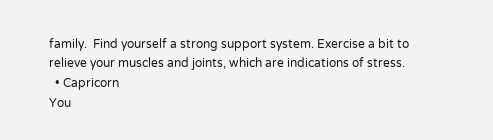family.  Find yourself a strong support system. Exercise a bit to relieve your muscles and joints, which are indications of stress.
  • Capricorn
You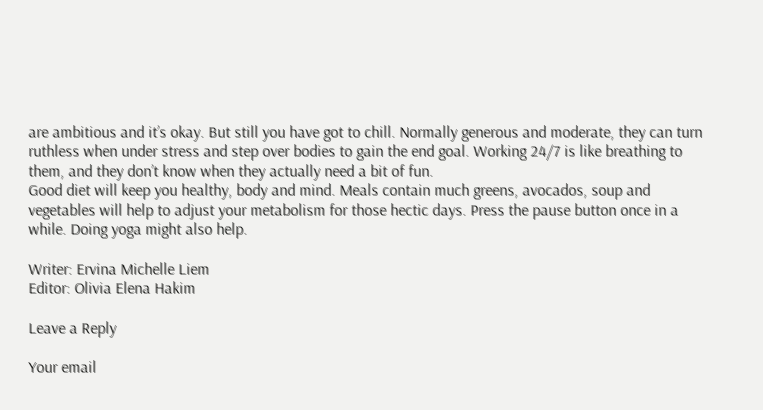are ambitious and it’s okay. But still you have got to chill. Normally generous and moderate, they can turn ruthless when under stress and step over bodies to gain the end goal. Working 24/7 is like breathing to them, and they don’t know when they actually need a bit of fun.
Good diet will keep you healthy, body and mind. Meals contain much greens, avocados, soup and vegetables will help to adjust your metabolism for those hectic days. Press the pause button once in a while. Doing yoga might also help.

Writer: Ervina Michelle Liem
Editor: Olivia Elena Hakim

Leave a Reply

Your email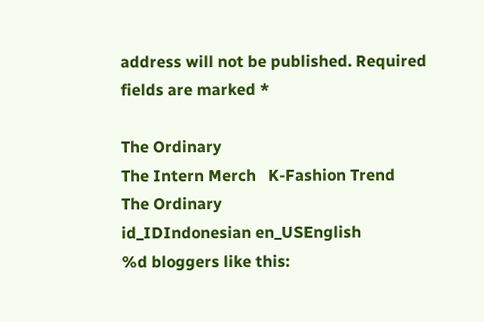address will not be published. Required fields are marked *

The Ordinary
The Intern Merch   K-Fashion Trend
The Ordinary
id_IDIndonesian en_USEnglish
%d bloggers like this: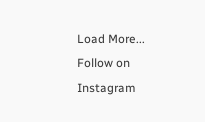Load More... Follow on Instagram